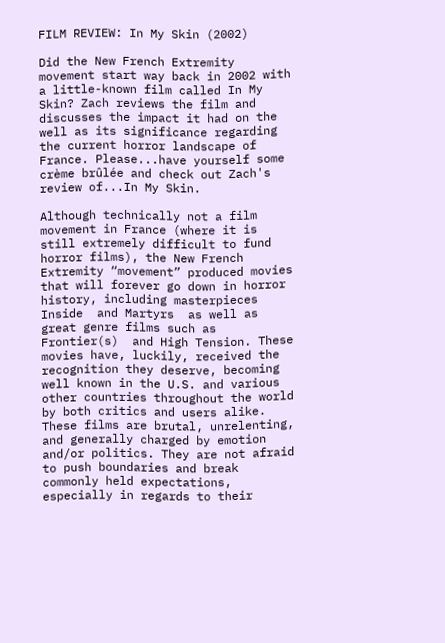FILM REVIEW: In My Skin (2002)

Did the New French Extremity movement start way back in 2002 with a little-known film called In My Skin? Zach reviews the film and discusses the impact it had on the well as its significance regarding the current horror landscape of France. Please...have yourself some crème brûlée and check out Zach's review of...In My Skin.

Although technically not a film movement in France (where it is still extremely difficult to fund horror films), the New French Extremity “movement” produced movies that will forever go down in horror history, including masterpieces Inside  and Martyrs  as well as great genre films such as Frontier(s)  and High Tension. These movies have, luckily, received the recognition they deserve, becoming well known in the U.S. and various other countries throughout the world by both critics and users alike. These films are brutal, unrelenting, and generally charged by emotion and/or politics. They are not afraid to push boundaries and break commonly held expectations, especially in regards to their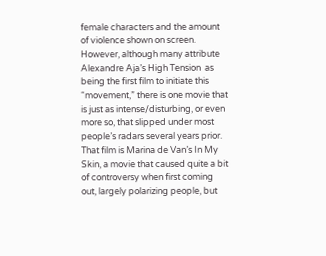female characters and the amount of violence shown on screen. However, although many attribute Alexandre Aja’s High Tension  as being the first film to initiate this “movement,” there is one movie that is just as intense/disturbing, or even more so, that slipped under most people’s radars several years prior. That film is Marina de Van’s In My Skin, a movie that caused quite a bit of controversy when first coming out, largely polarizing people, but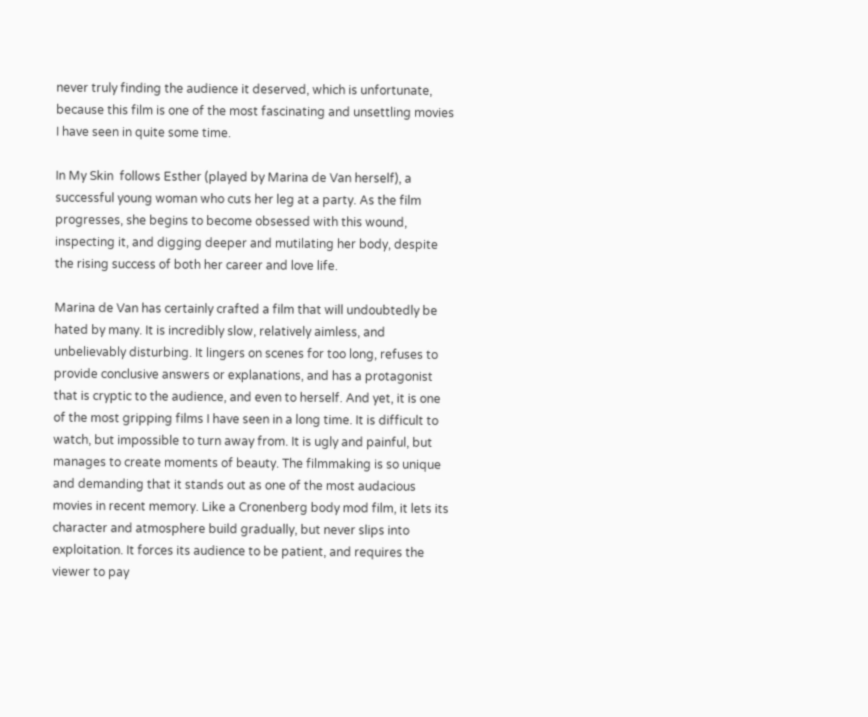never truly finding the audience it deserved, which is unfortunate, because this film is one of the most fascinating and unsettling movies I have seen in quite some time.

In My Skin  follows Esther (played by Marina de Van herself), a successful young woman who cuts her leg at a party. As the film progresses, she begins to become obsessed with this wound, inspecting it, and digging deeper and mutilating her body, despite the rising success of both her career and love life.

Marina de Van has certainly crafted a film that will undoubtedly be hated by many. It is incredibly slow, relatively aimless, and unbelievably disturbing. It lingers on scenes for too long, refuses to provide conclusive answers or explanations, and has a protagonist that is cryptic to the audience, and even to herself. And yet, it is one of the most gripping films I have seen in a long time. It is difficult to watch, but impossible to turn away from. It is ugly and painful, but manages to create moments of beauty. The filmmaking is so unique and demanding that it stands out as one of the most audacious movies in recent memory. Like a Cronenberg body mod film, it lets its character and atmosphere build gradually, but never slips into exploitation. It forces its audience to be patient, and requires the viewer to pay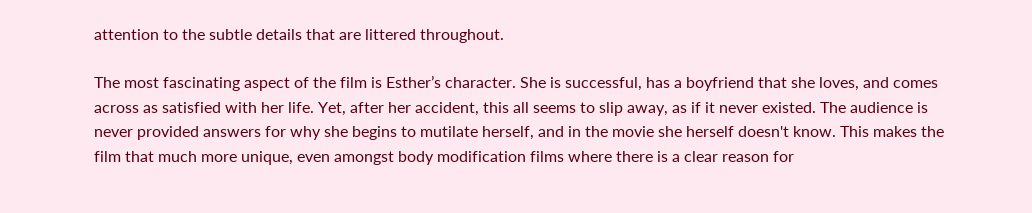attention to the subtle details that are littered throughout.

The most fascinating aspect of the film is Esther’s character. She is successful, has a boyfriend that she loves, and comes across as satisfied with her life. Yet, after her accident, this all seems to slip away, as if it never existed. The audience is never provided answers for why she begins to mutilate herself, and in the movie she herself doesn't know. This makes the film that much more unique, even amongst body modification films where there is a clear reason for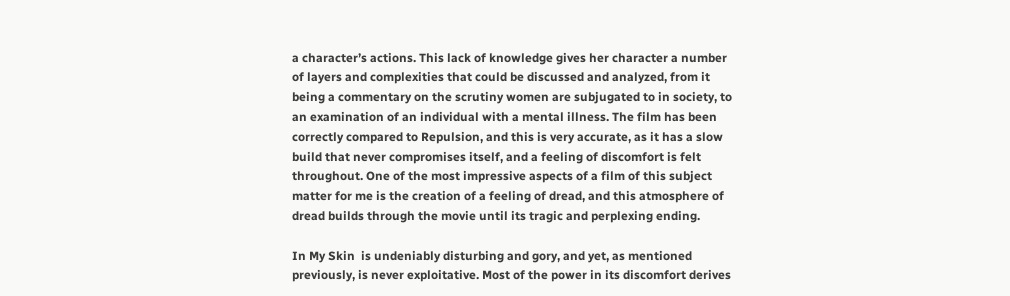a character’s actions. This lack of knowledge gives her character a number of layers and complexities that could be discussed and analyzed, from it being a commentary on the scrutiny women are subjugated to in society, to an examination of an individual with a mental illness. The film has been correctly compared to Repulsion, and this is very accurate, as it has a slow build that never compromises itself, and a feeling of discomfort is felt throughout. One of the most impressive aspects of a film of this subject matter for me is the creation of a feeling of dread, and this atmosphere of dread builds through the movie until its tragic and perplexing ending.

In My Skin  is undeniably disturbing and gory, and yet, as mentioned previously, is never exploitative. Most of the power in its discomfort derives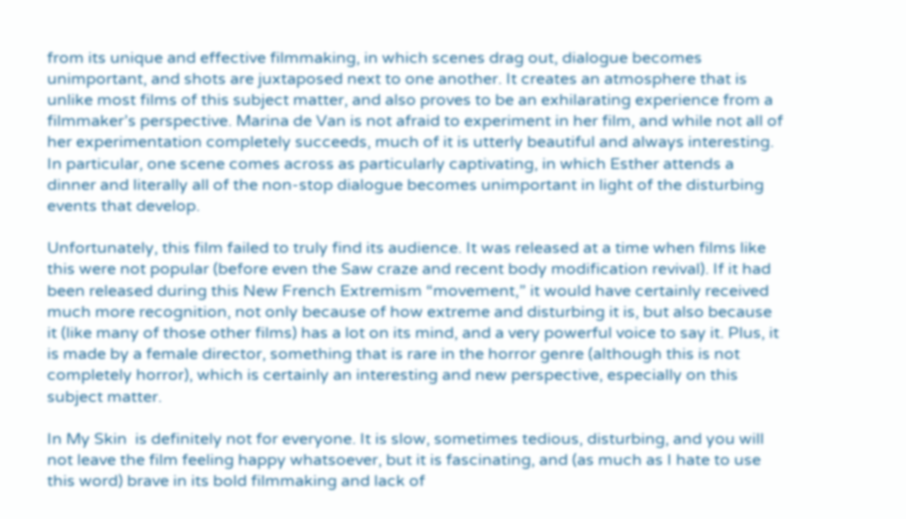from its unique and effective filmmaking, in which scenes drag out, dialogue becomes unimportant, and shots are juxtaposed next to one another. It creates an atmosphere that is unlike most films of this subject matter, and also proves to be an exhilarating experience from a filmmaker’s perspective. Marina de Van is not afraid to experiment in her film, and while not all of her experimentation completely succeeds, much of it is utterly beautiful and always interesting. In particular, one scene comes across as particularly captivating, in which Esther attends a dinner and literally all of the non-stop dialogue becomes unimportant in light of the disturbing events that develop.

Unfortunately, this film failed to truly find its audience. It was released at a time when films like this were not popular (before even the Saw craze and recent body modification revival). If it had been released during this New French Extremism “movement,” it would have certainly received much more recognition, not only because of how extreme and disturbing it is, but also because it (like many of those other films) has a lot on its mind, and a very powerful voice to say it. Plus, it is made by a female director, something that is rare in the horror genre (although this is not completely horror), which is certainly an interesting and new perspective, especially on this subject matter.

In My Skin  is definitely not for everyone. It is slow, sometimes tedious, disturbing, and you will not leave the film feeling happy whatsoever, but it is fascinating, and (as much as I hate to use this word) brave in its bold filmmaking and lack of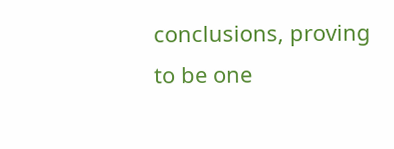conclusions, proving to be one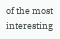of the most interesting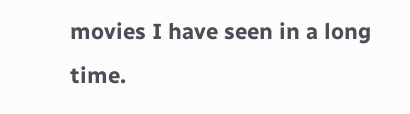movies I have seen in a long time.